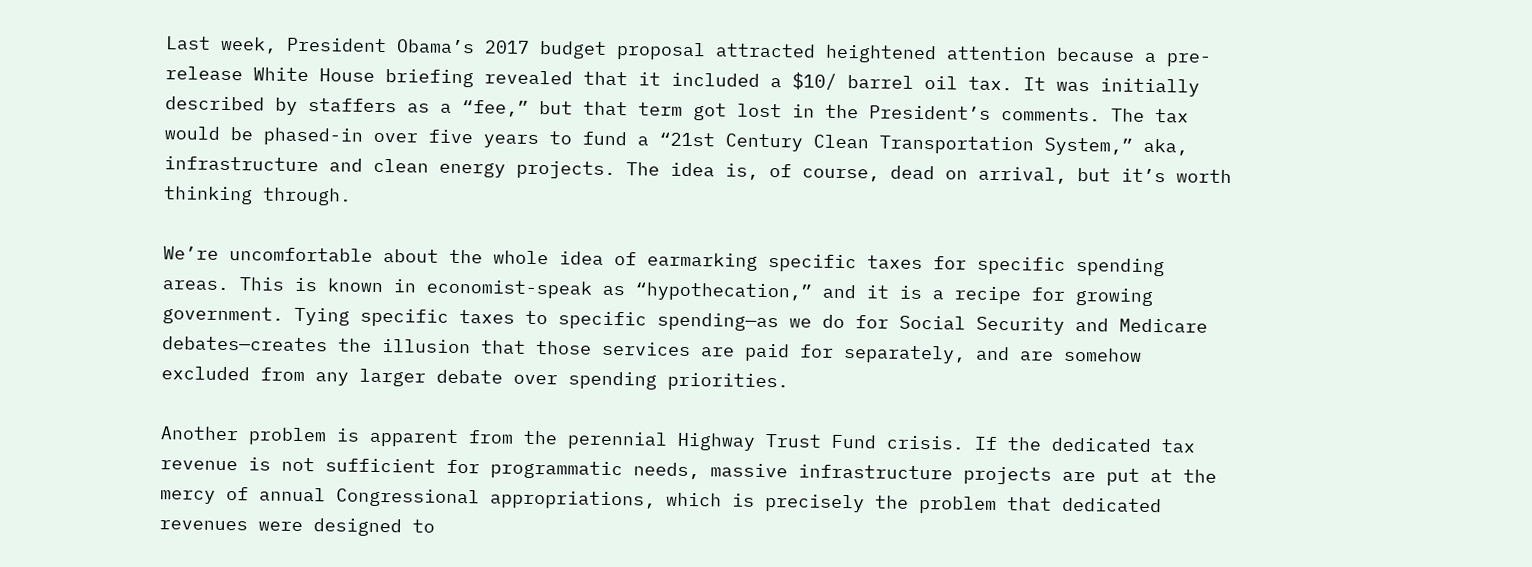Last week, President Obama’s 2017 budget proposal attracted heightened attention because a pre-release White House briefing revealed that it included a $10/ barrel oil tax. It was initially described by staffers as a “fee,” but that term got lost in the President’s comments. The tax would be phased-in over five years to fund a “21st Century Clean Transportation System,” aka, infrastructure and clean energy projects. The idea is, of course, dead on arrival, but it’s worth thinking through.

We’re uncomfortable about the whole idea of earmarking specific taxes for specific spending areas. This is known in economist-speak as “hypothecation,” and it is a recipe for growing government. Tying specific taxes to specific spending—as we do for Social Security and Medicare debates—creates the illusion that those services are paid for separately, and are somehow excluded from any larger debate over spending priorities.

Another problem is apparent from the perennial Highway Trust Fund crisis. If the dedicated tax revenue is not sufficient for programmatic needs, massive infrastructure projects are put at the mercy of annual Congressional appropriations, which is precisely the problem that dedicated revenues were designed to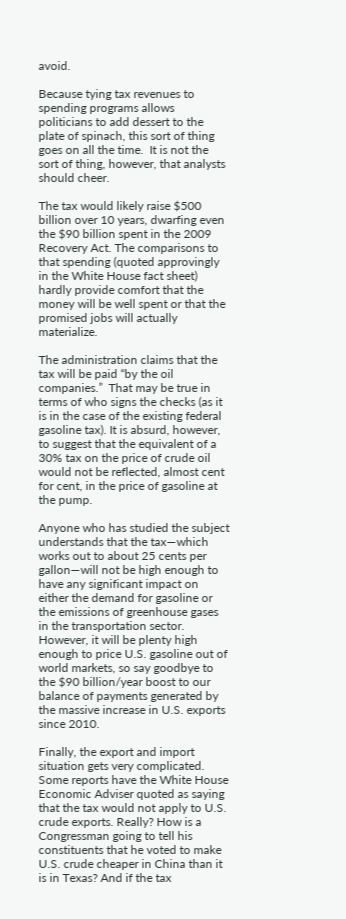avoid.

Because tying tax revenues to spending programs allows politicians to add dessert to the plate of spinach, this sort of thing goes on all the time.  It is not the sort of thing, however, that analysts should cheer.

The tax would likely raise $500 billion over 10 years, dwarfing even the $90 billion spent in the 2009 Recovery Act. The comparisons to that spending (quoted approvingly in the White House fact sheet) hardly provide comfort that the money will be well spent or that the promised jobs will actually materialize.

The administration claims that the tax will be paid “by the oil companies.”  That may be true in terms of who signs the checks (as it is in the case of the existing federal gasoline tax). It is absurd, however, to suggest that the equivalent of a 30% tax on the price of crude oil would not be reflected, almost cent for cent, in the price of gasoline at the pump.

Anyone who has studied the subject understands that the tax—which works out to about 25 cents per gallon—will not be high enough to have any significant impact on either the demand for gasoline or the emissions of greenhouse gases in the transportation sector.  However, it will be plenty high enough to price U.S. gasoline out of world markets, so say goodbye to the $90 billion/year boost to our balance of payments generated by the massive increase in U.S. exports since 2010.

Finally, the export and import situation gets very complicated. Some reports have the White House Economic Adviser quoted as saying that the tax would not apply to U.S. crude exports. Really? How is a Congressman going to tell his constituents that he voted to make U.S. crude cheaper in China than it is in Texas? And if the tax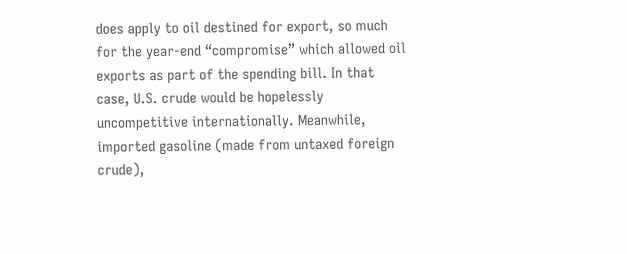does apply to oil destined for export, so much for the year-end “compromise” which allowed oil exports as part of the spending bill. In that case, U.S. crude would be hopelessly uncompetitive internationally. Meanwhile, imported gasoline (made from untaxed foreign crude),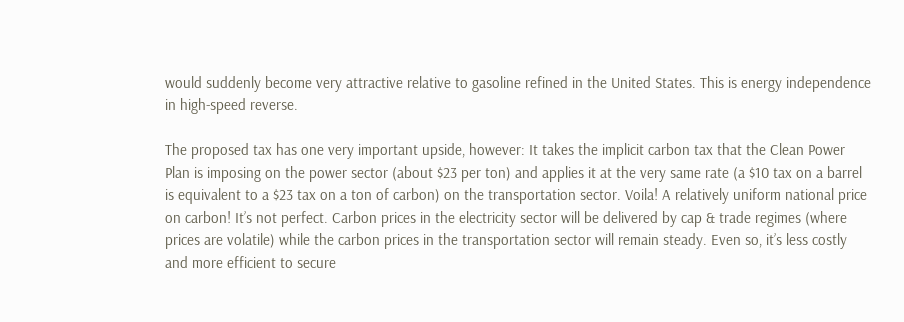would suddenly become very attractive relative to gasoline refined in the United States. This is energy independence in high-speed reverse.

The proposed tax has one very important upside, however: It takes the implicit carbon tax that the Clean Power Plan is imposing on the power sector (about $23 per ton) and applies it at the very same rate (a $10 tax on a barrel is equivalent to a $23 tax on a ton of carbon) on the transportation sector. Voila! A relatively uniform national price on carbon! It’s not perfect. Carbon prices in the electricity sector will be delivered by cap & trade regimes (where prices are volatile) while the carbon prices in the transportation sector will remain steady. Even so, it’s less costly and more efficient to secure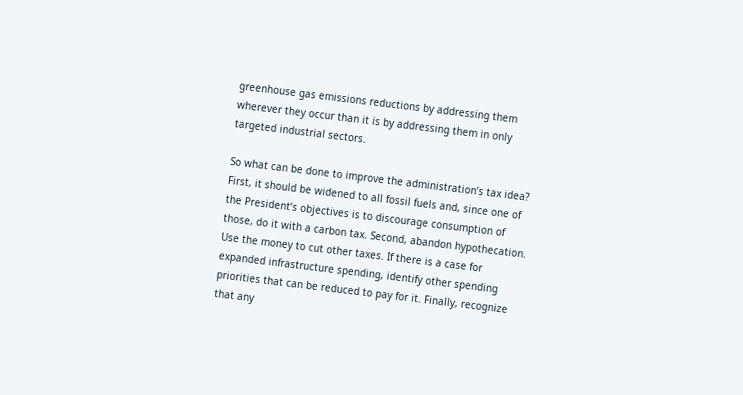greenhouse gas emissions reductions by addressing them wherever they occur than it is by addressing them in only targeted industrial sectors.

So what can be done to improve the administration’s tax idea? First, it should be widened to all fossil fuels and, since one of the President’s objectives is to discourage consumption of those, do it with a carbon tax. Second, abandon hypothecation. Use the money to cut other taxes. If there is a case for expanded infrastructure spending, identify other spending priorities that can be reduced to pay for it. Finally, recognize that any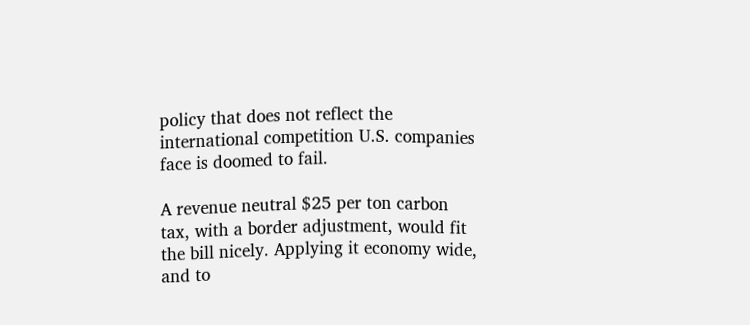policy that does not reflect the international competition U.S. companies face is doomed to fail.

A revenue neutral $25 per ton carbon tax, with a border adjustment, would fit the bill nicely. Applying it economy wide, and to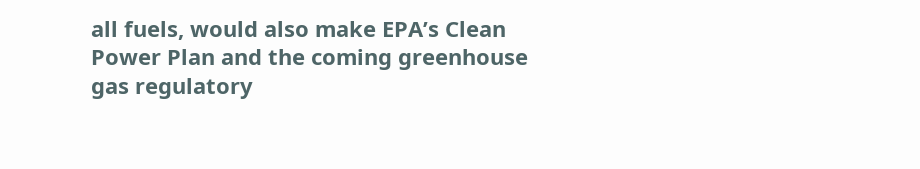all fuels, would also make EPA’s Clean Power Plan and the coming greenhouse gas regulatory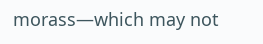morass—which may not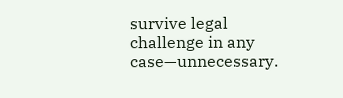survive legal challenge in any case—unnecessary.